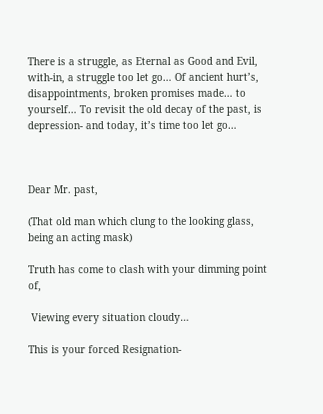There is a struggle, as Eternal as Good and Evil, with-in, a struggle too let go… Of ancient hurt’s, disappointments, broken promises made… to yourself… To revisit the old decay of the past, is depression- and today, it’s time too let go…



Dear Mr. past,

(That old man which clung to the looking glass, being an acting mask)

Truth has come to clash with your dimming point of,

 Viewing every situation cloudy…

This is your forced Resignation-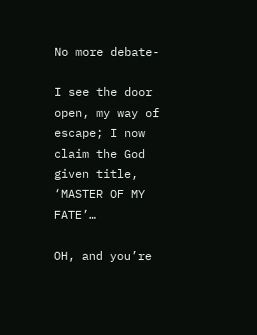No more debate-

I see the door open, my way of escape; I now claim the God given title, ‘MASTER OF MY FATE’…

OH, and you’re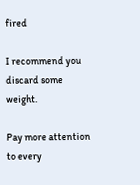fired

I recommend you discard some weight.

Pay more attention to every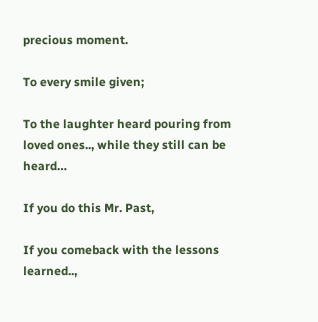precious moment.

To every smile given;

To the laughter heard pouring from loved ones.., while they still can be heard…

If you do this Mr. Past,

If you comeback with the lessons learned..,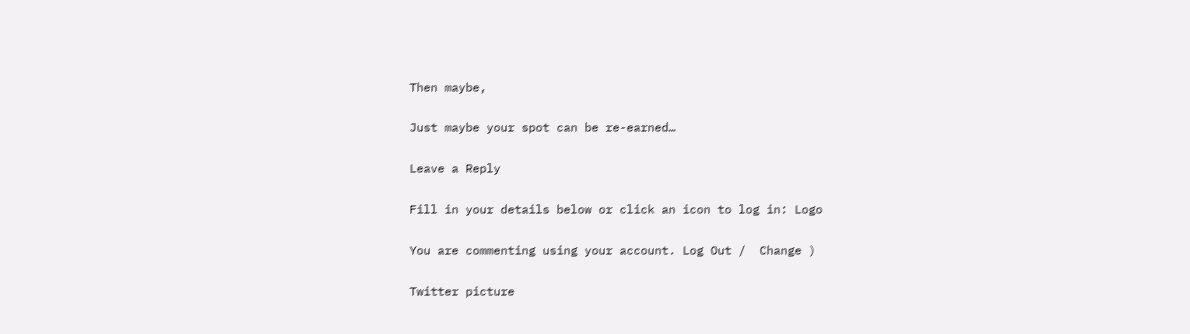Then maybe,

Just maybe your spot can be re-earned…

Leave a Reply

Fill in your details below or click an icon to log in: Logo

You are commenting using your account. Log Out /  Change )

Twitter picture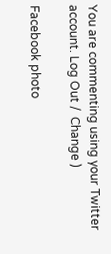You are commenting using your Twitter account. Log Out /  Change )

Facebook photo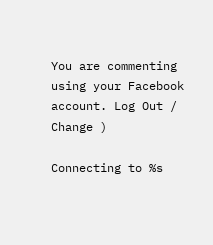You are commenting using your Facebook account. Log Out /  Change )

Connecting to %s